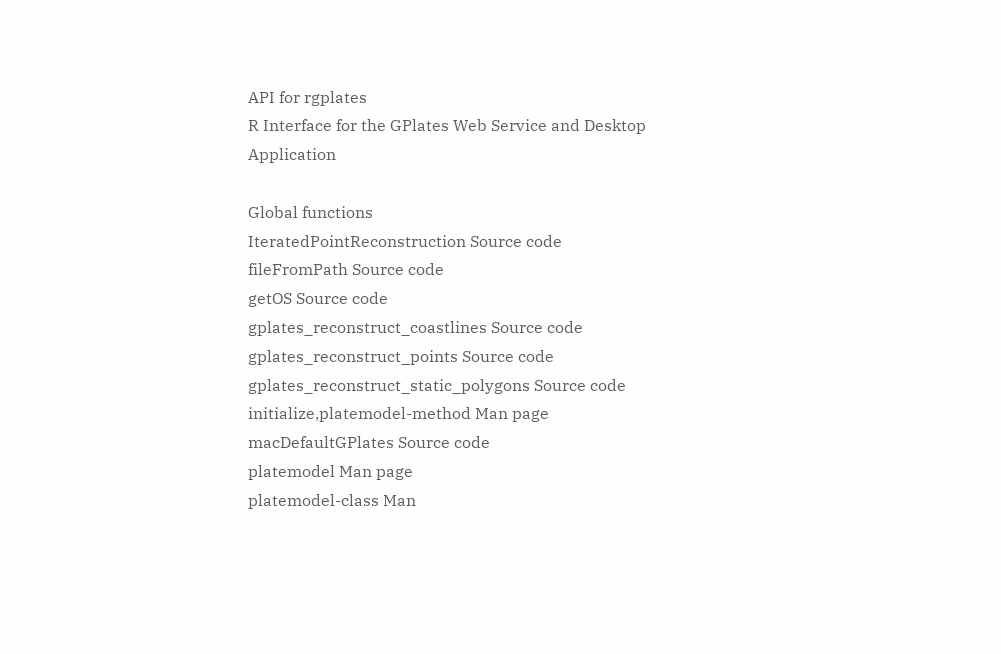API for rgplates
R Interface for the GPlates Web Service and Desktop Application

Global functions
IteratedPointReconstruction Source code
fileFromPath Source code
getOS Source code
gplates_reconstruct_coastlines Source code
gplates_reconstruct_points Source code
gplates_reconstruct_static_polygons Source code
initialize,platemodel-method Man page
macDefaultGPlates Source code
platemodel Man page
platemodel-class Man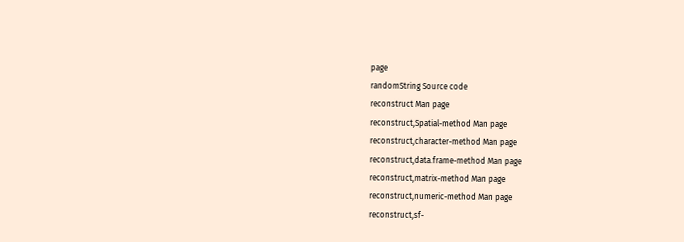page
randomString Source code
reconstruct Man page
reconstruct,Spatial-method Man page
reconstruct,character-method Man page
reconstruct,data.frame-method Man page
reconstruct,matrix-method Man page
reconstruct,numeric-method Man page
reconstruct,sf-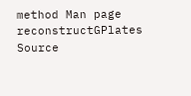method Man page
reconstructGPlates Source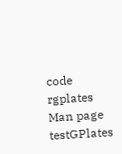code
rgplates Man page
testGPlates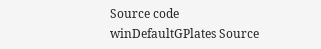Source code
winDefaultGPlates Source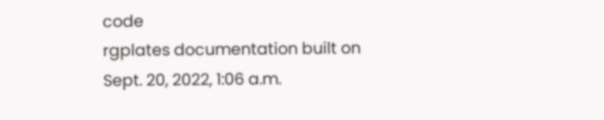code
rgplates documentation built on Sept. 20, 2022, 1:06 a.m.